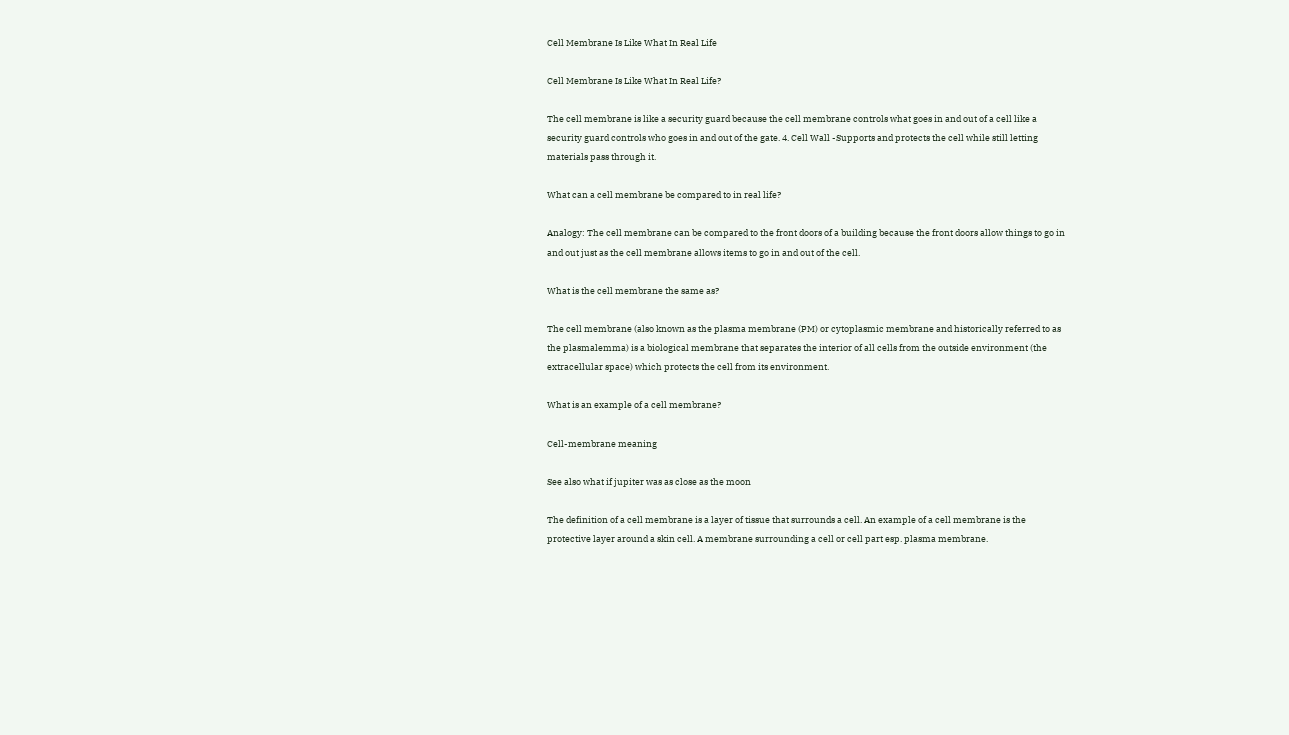Cell Membrane Is Like What In Real Life

Cell Membrane Is Like What In Real Life?

The cell membrane is like a security guard because the cell membrane controls what goes in and out of a cell like a security guard controls who goes in and out of the gate. 4. Cell Wall -Supports and protects the cell while still letting materials pass through it.

What can a cell membrane be compared to in real life?

Analogy: The cell membrane can be compared to the front doors of a building because the front doors allow things to go in and out just as the cell membrane allows items to go in and out of the cell.

What is the cell membrane the same as?

The cell membrane (also known as the plasma membrane (PM) or cytoplasmic membrane and historically referred to as the plasmalemma) is a biological membrane that separates the interior of all cells from the outside environment (the extracellular space) which protects the cell from its environment.

What is an example of a cell membrane?

Cell-membrane meaning

See also what if jupiter was as close as the moon

The definition of a cell membrane is a layer of tissue that surrounds a cell. An example of a cell membrane is the protective layer around a skin cell. A membrane surrounding a cell or cell part esp. plasma membrane.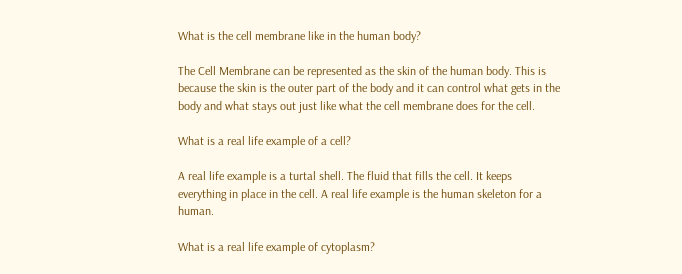What is the cell membrane like in the human body?

The Cell Membrane can be represented as the skin of the human body. This is because the skin is the outer part of the body and it can control what gets in the body and what stays out just like what the cell membrane does for the cell.

What is a real life example of a cell?

A real life example is a turtal shell. The fluid that fills the cell. It keeps everything in place in the cell. A real life example is the human skeleton for a human.

What is a real life example of cytoplasm?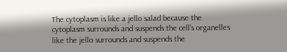The cytoplasm is like a jello salad because the cytoplasm surrounds and suspends the cell’s organelles like the jello surrounds and suspends the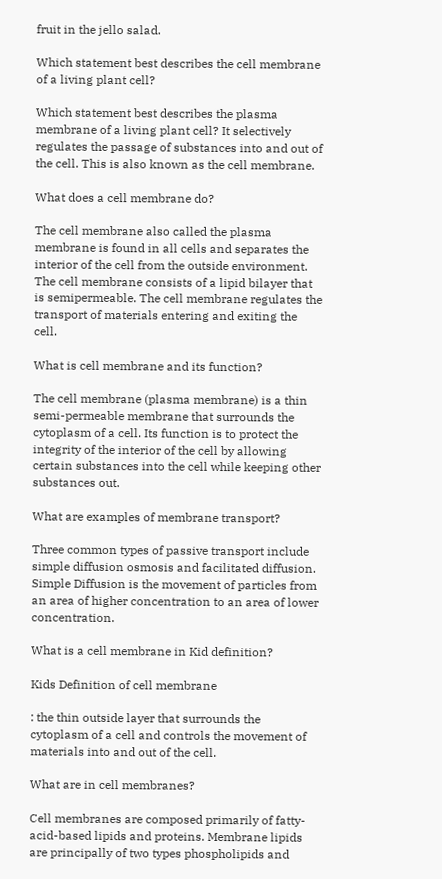fruit in the jello salad.

Which statement best describes the cell membrane of a living plant cell?

Which statement best describes the plasma membrane of a living plant cell? It selectively regulates the passage of substances into and out of the cell. This is also known as the cell membrane.

What does a cell membrane do?

The cell membrane also called the plasma membrane is found in all cells and separates the interior of the cell from the outside environment. The cell membrane consists of a lipid bilayer that is semipermeable. The cell membrane regulates the transport of materials entering and exiting the cell.

What is cell membrane and its function?

The cell membrane (plasma membrane) is a thin semi-permeable membrane that surrounds the cytoplasm of a cell. Its function is to protect the integrity of the interior of the cell by allowing certain substances into the cell while keeping other substances out.

What are examples of membrane transport?

Three common types of passive transport include simple diffusion osmosis and facilitated diffusion. Simple Diffusion is the movement of particles from an area of higher concentration to an area of lower concentration.

What is a cell membrane in Kid definition?

Kids Definition of cell membrane

: the thin outside layer that surrounds the cytoplasm of a cell and controls the movement of materials into and out of the cell.

What are in cell membranes?

Cell membranes are composed primarily of fatty-acid-based lipids and proteins. Membrane lipids are principally of two types phospholipids and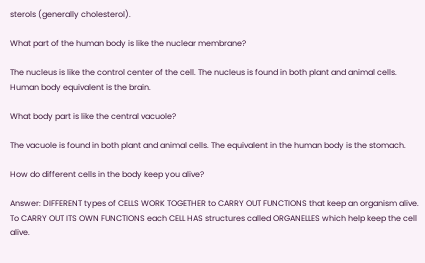sterols (generally cholesterol).

What part of the human body is like the nuclear membrane?

The nucleus is like the control center of the cell. The nucleus is found in both plant and animal cells. Human body equivalent is the brain.

What body part is like the central vacuole?

The vacuole is found in both plant and animal cells. The equivalent in the human body is the stomach.

How do different cells in the body keep you alive?

Answer: DIFFERENT types of CELLS WORK TOGETHER to CARRY OUT FUNCTIONS that keep an organism alive. To CARRY OUT ITS OWN FUNCTIONS each CELL HAS structures called ORGANELLES which help keep the cell alive.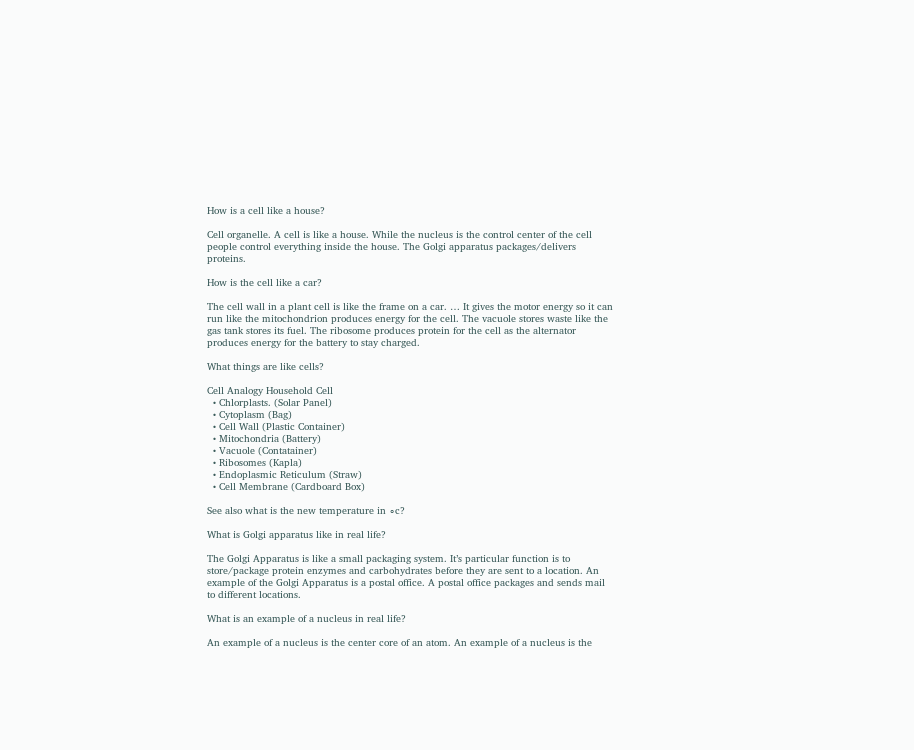How is a cell like a house?

Cell organelle. A cell is like a house. While the nucleus is the control center of the cell people control everything inside the house. The Golgi apparatus packages/delivers proteins.

How is the cell like a car?

The cell wall in a plant cell is like the frame on a car. … It gives the motor energy so it can run like the mitochondrion produces energy for the cell. The vacuole stores waste like the gas tank stores its fuel. The ribosome produces protein for the cell as the alternator produces energy for the battery to stay charged.

What things are like cells?

Cell Analogy Household Cell
  • Chlorplasts. (Solar Panel)
  • Cytoplasm (Bag)
  • Cell Wall (Plastic Container)
  • Mitochondria (Battery)
  • Vacuole (Contatainer)
  • Ribosomes (Kapla)
  • Endoplasmic Reticulum (Straw)
  • Cell Membrane (Cardboard Box)

See also what is the new temperature in ∘c?

What is Golgi apparatus like in real life?

The Golgi Apparatus is like a small packaging system. It’s particular function is to store/package protein enzymes and carbohydrates before they are sent to a location. An example of the Golgi Apparatus is a postal office. A postal office packages and sends mail to different locations.

What is an example of a nucleus in real life?

An example of a nucleus is the center core of an atom. An example of a nucleus is the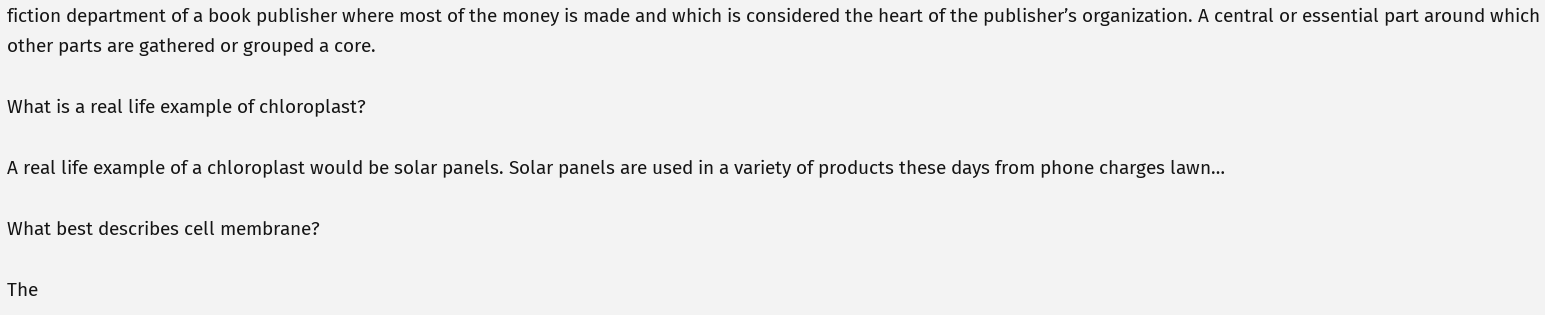fiction department of a book publisher where most of the money is made and which is considered the heart of the publisher’s organization. A central or essential part around which other parts are gathered or grouped a core.

What is a real life example of chloroplast?

A real life example of a chloroplast would be solar panels. Solar panels are used in a variety of products these days from phone charges lawn…

What best describes cell membrane?

The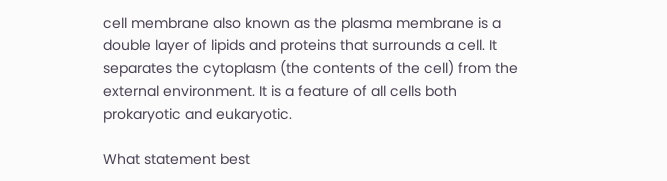cell membrane also known as the plasma membrane is a double layer of lipids and proteins that surrounds a cell. It separates the cytoplasm (the contents of the cell) from the external environment. It is a feature of all cells both prokaryotic and eukaryotic.

What statement best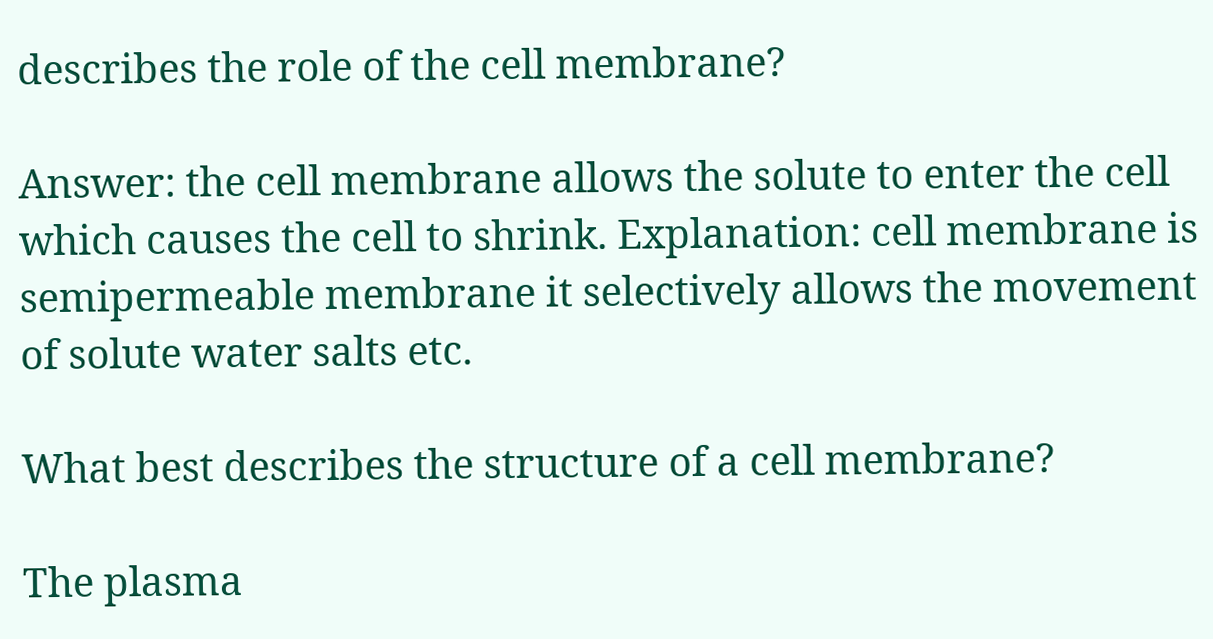describes the role of the cell membrane?

Answer: the cell membrane allows the solute to enter the cell which causes the cell to shrink. Explanation: cell membrane is semipermeable membrane it selectively allows the movement of solute water salts etc.

What best describes the structure of a cell membrane?

The plasma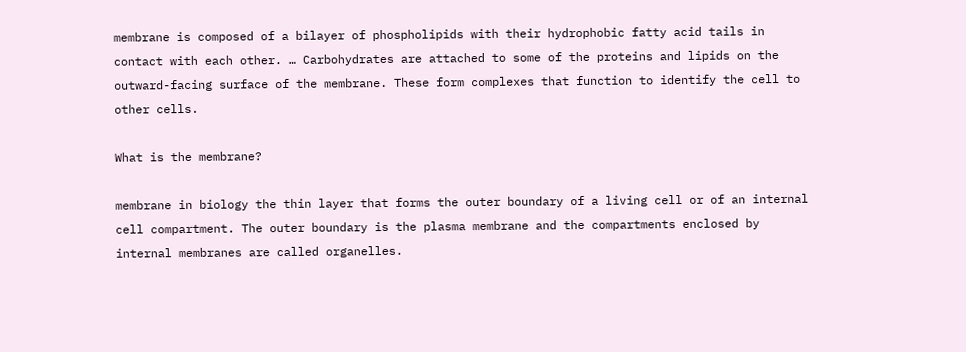membrane is composed of a bilayer of phospholipids with their hydrophobic fatty acid tails in contact with each other. … Carbohydrates are attached to some of the proteins and lipids on the outward-facing surface of the membrane. These form complexes that function to identify the cell to other cells.

What is the membrane?

membrane in biology the thin layer that forms the outer boundary of a living cell or of an internal cell compartment. The outer boundary is the plasma membrane and the compartments enclosed by internal membranes are called organelles.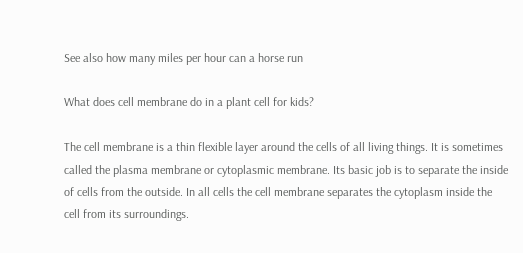See also how many miles per hour can a horse run

What does cell membrane do in a plant cell for kids?

The cell membrane is a thin flexible layer around the cells of all living things. It is sometimes called the plasma membrane or cytoplasmic membrane. Its basic job is to separate the inside of cells from the outside. In all cells the cell membrane separates the cytoplasm inside the cell from its surroundings.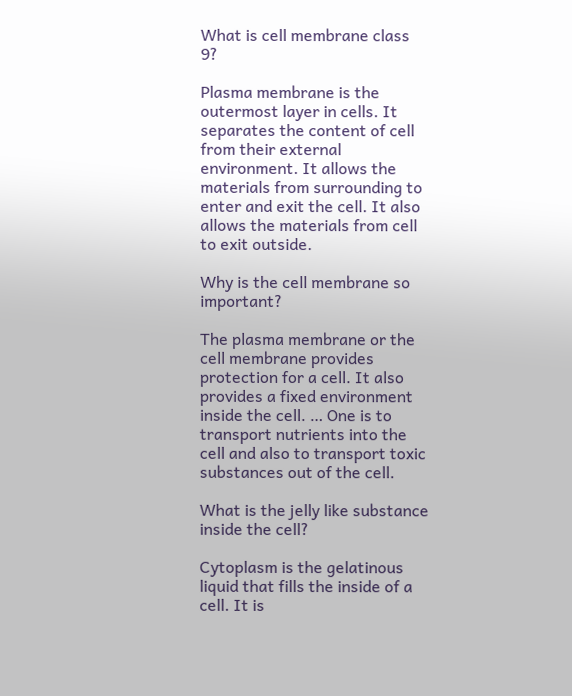What is cell membrane class 9?

Plasma membrane is the outermost layer in cells. It separates the content of cell from their external environment. It allows the materials from surrounding to enter and exit the cell. It also allows the materials from cell to exit outside.

Why is the cell membrane so important?

The plasma membrane or the cell membrane provides protection for a cell. It also provides a fixed environment inside the cell. … One is to transport nutrients into the cell and also to transport toxic substances out of the cell.

What is the jelly like substance inside the cell?

Cytoplasm is the gelatinous liquid that fills the inside of a cell. It is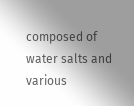composed of water salts and various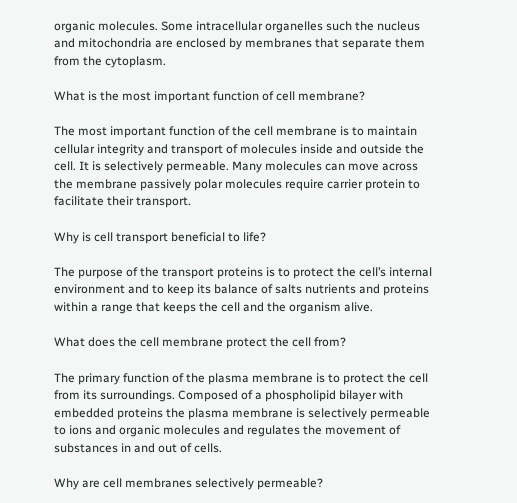organic molecules. Some intracellular organelles such the nucleus and mitochondria are enclosed by membranes that separate them from the cytoplasm.

What is the most important function of cell membrane?

The most important function of the cell membrane is to maintain cellular integrity and transport of molecules inside and outside the cell. It is selectively permeable. Many molecules can move across the membrane passively polar molecules require carrier protein to facilitate their transport.

Why is cell transport beneficial to life?

The purpose of the transport proteins is to protect the cell’s internal environment and to keep its balance of salts nutrients and proteins within a range that keeps the cell and the organism alive.

What does the cell membrane protect the cell from?

The primary function of the plasma membrane is to protect the cell from its surroundings. Composed of a phospholipid bilayer with embedded proteins the plasma membrane is selectively permeable to ions and organic molecules and regulates the movement of substances in and out of cells.

Why are cell membranes selectively permeable?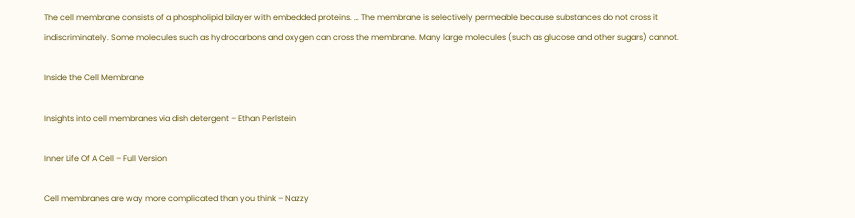The cell membrane consists of a phospholipid bilayer with embedded proteins. … The membrane is selectively permeable because substances do not cross it indiscriminately. Some molecules such as hydrocarbons and oxygen can cross the membrane. Many large molecules (such as glucose and other sugars) cannot.

Inside the Cell Membrane

Insights into cell membranes via dish detergent – Ethan Perlstein

Inner Life Of A Cell – Full Version

Cell membranes are way more complicated than you think – Nazzy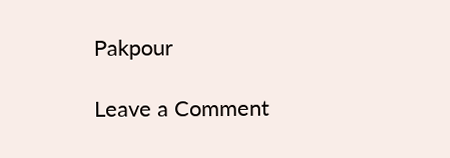Pakpour

Leave a Comment